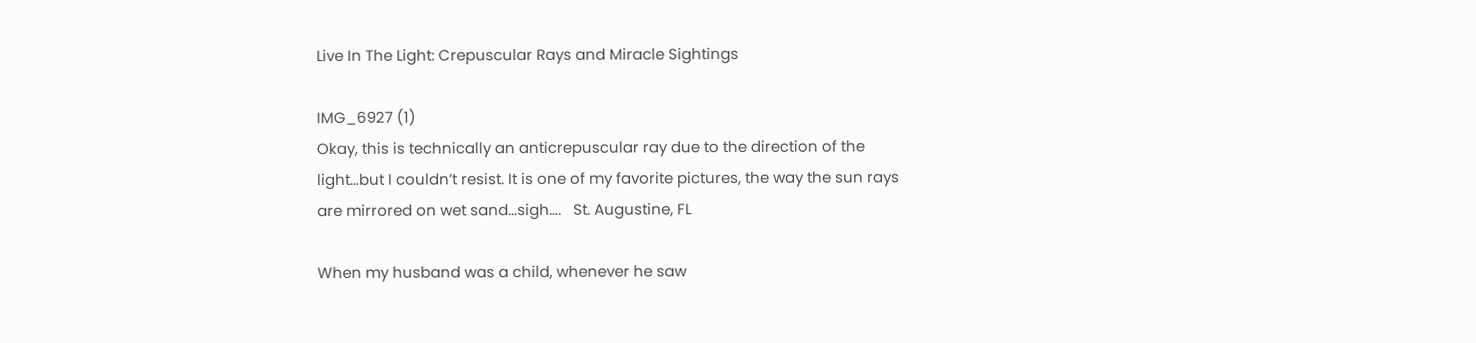Live In The Light: Crepuscular Rays and Miracle Sightings

IMG_6927 (1)
Okay, this is technically an anticrepuscular ray due to the direction of the light…but I couldn’t resist. It is one of my favorite pictures, the way the sun rays are mirrored on wet sand…sigh….   St. Augustine, FL

When my husband was a child, whenever he saw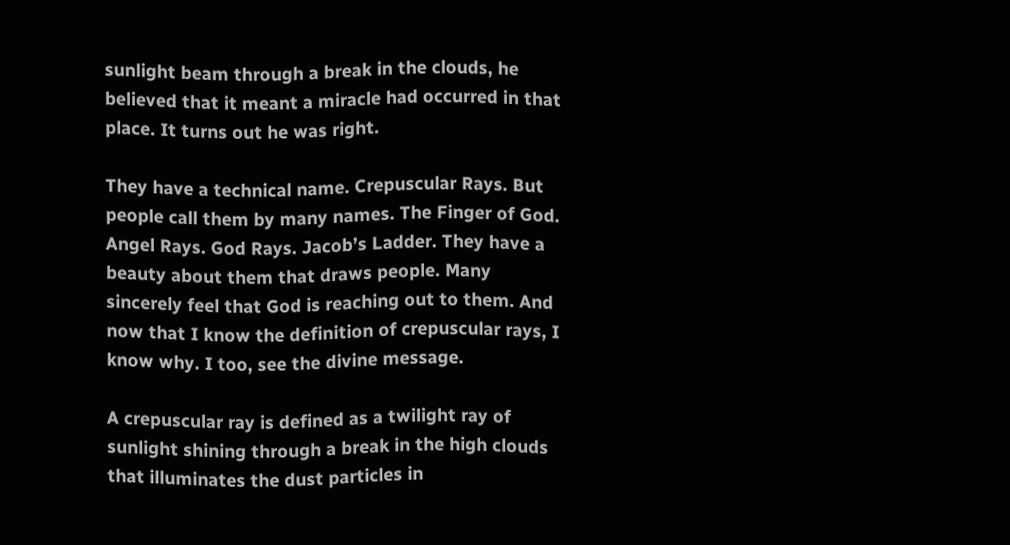sunlight beam through a break in the clouds, he believed that it meant a miracle had occurred in that place. It turns out he was right.

They have a technical name. Crepuscular Rays. But people call them by many names. The Finger of God. Angel Rays. God Rays. Jacob’s Ladder. They have a beauty about them that draws people. Many sincerely feel that God is reaching out to them. And now that I know the definition of crepuscular rays, I know why. I too, see the divine message.

A crepuscular ray is defined as a twilight ray of sunlight shining through a break in the high clouds that illuminates the dust particles in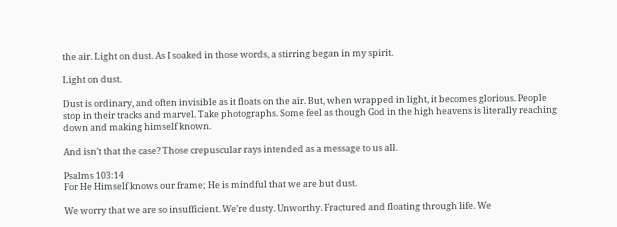the air. Light on dust. As I soaked in those words, a stirring began in my spirit.

Light on dust.

Dust is ordinary, and often invisible as it floats on the air. But, when wrapped in light, it becomes glorious. People stop in their tracks and marvel. Take photographs. Some feel as though God in the high heavens is literally reaching down and making himself known.

And isn’t that the case? Those crepuscular rays intended as a message to us all.

Psalms 103:14
For He Himself knows our frame; He is mindful that we are but dust.

We worry that we are so insufficient. We’re dusty. Unworthy. Fractured and floating through life. We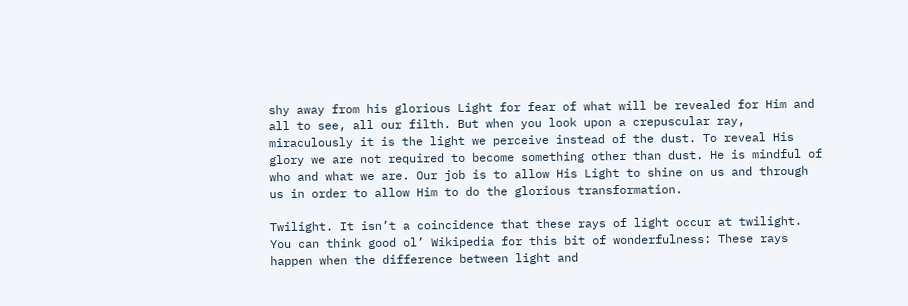shy away from his glorious Light for fear of what will be revealed for Him and all to see, all our filth. But when you look upon a crepuscular ray, miraculously it is the light we perceive instead of the dust. To reveal His glory we are not required to become something other than dust. He is mindful of who and what we are. Our job is to allow His Light to shine on us and through us in order to allow Him to do the glorious transformation.

Twilight. It isn’t a coincidence that these rays of light occur at twilight. You can think good ol’ Wikipedia for this bit of wonderfulness: These rays happen when the difference between light and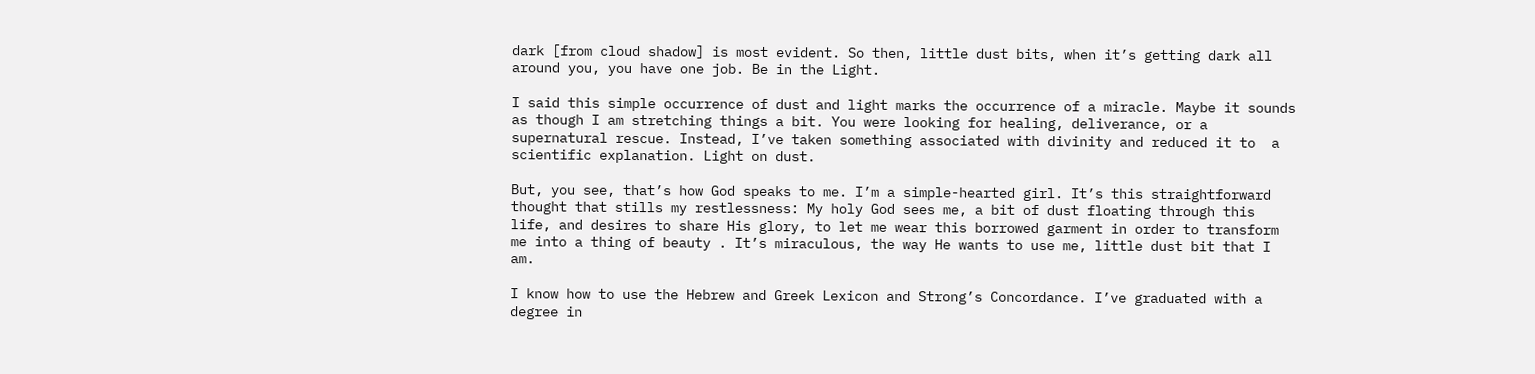dark [from cloud shadow] is most evident. So then, little dust bits, when it’s getting dark all around you, you have one job. Be in the Light.

I said this simple occurrence of dust and light marks the occurrence of a miracle. Maybe it sounds as though I am stretching things a bit. You were looking for healing, deliverance, or a supernatural rescue. Instead, I’ve taken something associated with divinity and reduced it to  a scientific explanation. Light on dust.

But, you see, that’s how God speaks to me. I’m a simple-hearted girl. It’s this straightforward thought that stills my restlessness: My holy God sees me, a bit of dust floating through this life, and desires to share His glory, to let me wear this borrowed garment in order to transform me into a thing of beauty . It’s miraculous, the way He wants to use me, little dust bit that I am.

I know how to use the Hebrew and Greek Lexicon and Strong’s Concordance. I’ve graduated with a degree in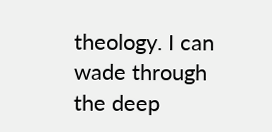theology. I can wade through the deep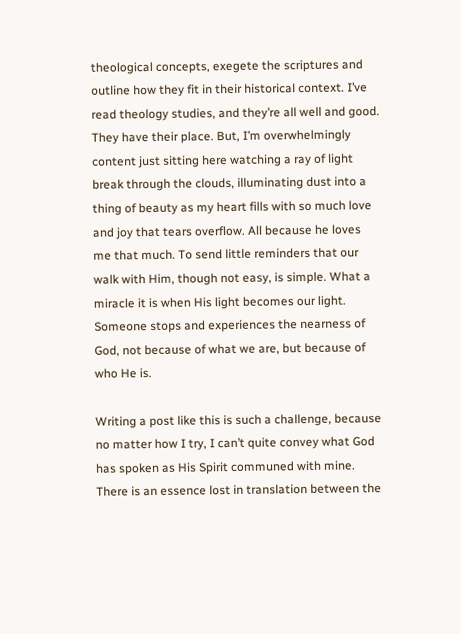theological concepts, exegete the scriptures and outline how they fit in their historical context. I’ve read theology studies, and they’re all well and good. They have their place. But, I’m overwhelmingly content just sitting here watching a ray of light break through the clouds, illuminating dust into a thing of beauty as my heart fills with so much love and joy that tears overflow. All because he loves me that much. To send little reminders that our walk with Him, though not easy, is simple. What a miracle it is when His light becomes our light. Someone stops and experiences the nearness of God, not because of what we are, but because of who He is.

Writing a post like this is such a challenge, because no matter how I try, I can’t quite convey what God has spoken as His Spirit communed with mine. There is an essence lost in translation between the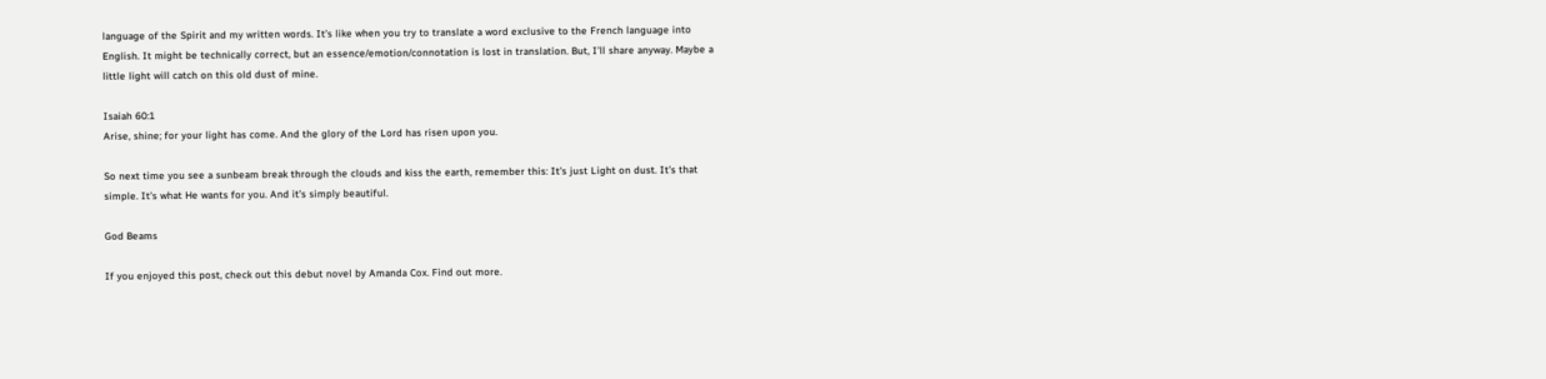language of the Spirit and my written words. It’s like when you try to translate a word exclusive to the French language into English. It might be technically correct, but an essence/emotion/connotation is lost in translation. But, I’ll share anyway. Maybe a little light will catch on this old dust of mine.

Isaiah 60:1
Arise, shine; for your light has come. And the glory of the Lord has risen upon you.

So next time you see a sunbeam break through the clouds and kiss the earth, remember this: It’s just Light on dust. It’s that simple. It’s what He wants for you. And it’s simply beautiful.

God Beams

If you enjoyed this post, check out this debut novel by Amanda Cox. Find out more.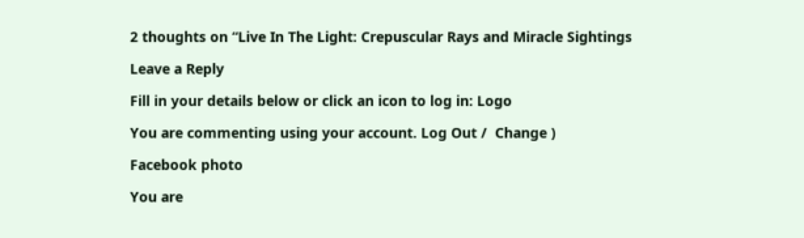2 thoughts on “Live In The Light: Crepuscular Rays and Miracle Sightings

Leave a Reply

Fill in your details below or click an icon to log in: Logo

You are commenting using your account. Log Out /  Change )

Facebook photo

You are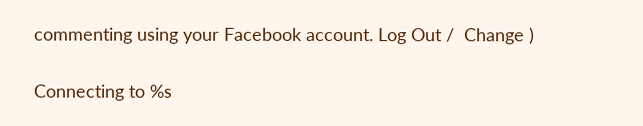commenting using your Facebook account. Log Out /  Change )

Connecting to %s